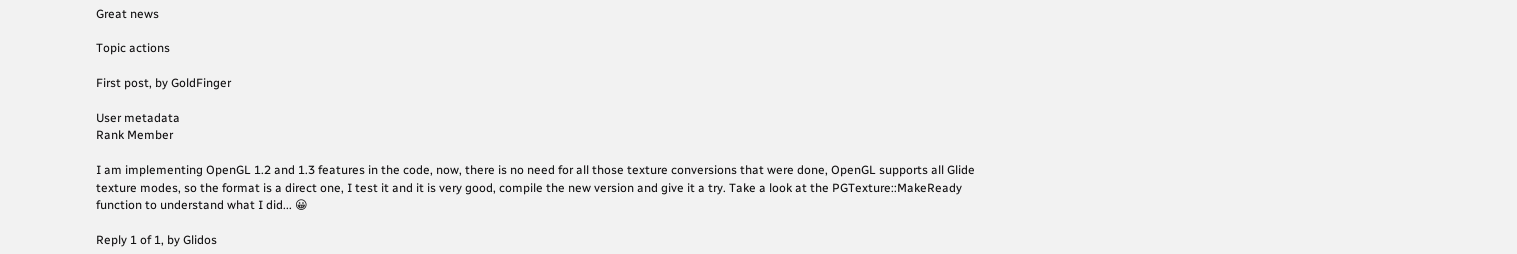Great news

Topic actions

First post, by GoldFinger

User metadata
Rank Member

I am implementing OpenGL 1.2 and 1.3 features in the code, now, there is no need for all those texture conversions that were done, OpenGL supports all Glide texture modes, so the format is a direct one, I test it and it is very good, compile the new version and give it a try. Take a look at the PGTexture::MakeReady function to understand what I did... 😀

Reply 1 of 1, by Glidos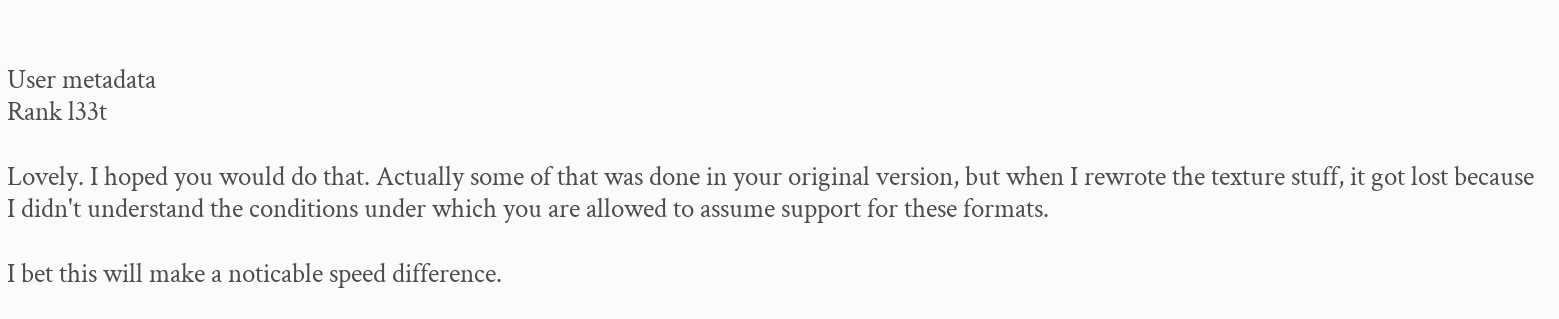User metadata
Rank l33t

Lovely. I hoped you would do that. Actually some of that was done in your original version, but when I rewrote the texture stuff, it got lost because I didn't understand the conditions under which you are allowed to assume support for these formats.

I bet this will make a noticable speed difference.